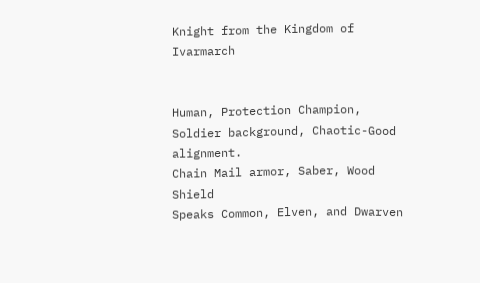Knight from the Kingdom of Ivarmarch


Human, Protection Champion, Soldier background, Chaotic-Good alignment.
Chain Mail armor, Saber, Wood Shield
Speaks Common, Elven, and Dwarven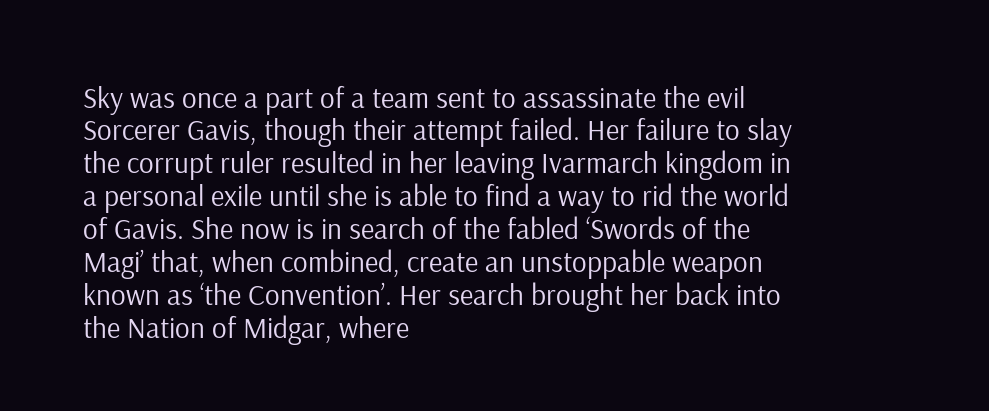Sky was once a part of a team sent to assassinate the evil Sorcerer Gavis, though their attempt failed. Her failure to slay the corrupt ruler resulted in her leaving Ivarmarch kingdom in a personal exile until she is able to find a way to rid the world of Gavis. She now is in search of the fabled ‘Swords of the Magi’ that, when combined, create an unstoppable weapon known as ‘the Convention’. Her search brought her back into the Nation of Midgar, where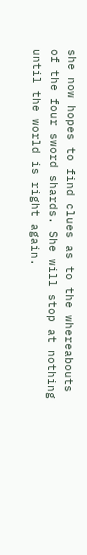she now hopes to find clues as to the whereabouts of the four sword shards. She will stop at nothing until the world is right again.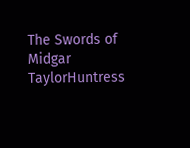The Swords of Midgar TaylorHuntress